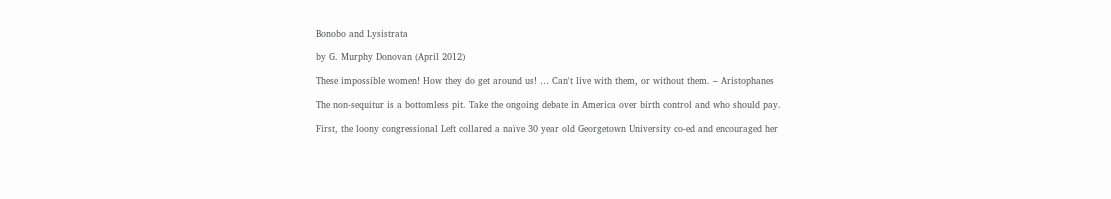Bonobo and Lysistrata

by G. Murphy Donovan (April 2012)

These impossible women! How they do get around us! … Can't live with them, or without them. – Aristophanes

The non-sequitur is a bottomless pit. Take the ongoing debate in America over birth control and who should pay.

First, the loony congressional Left collared a naïve 30 year old Georgetown University co-ed and encouraged her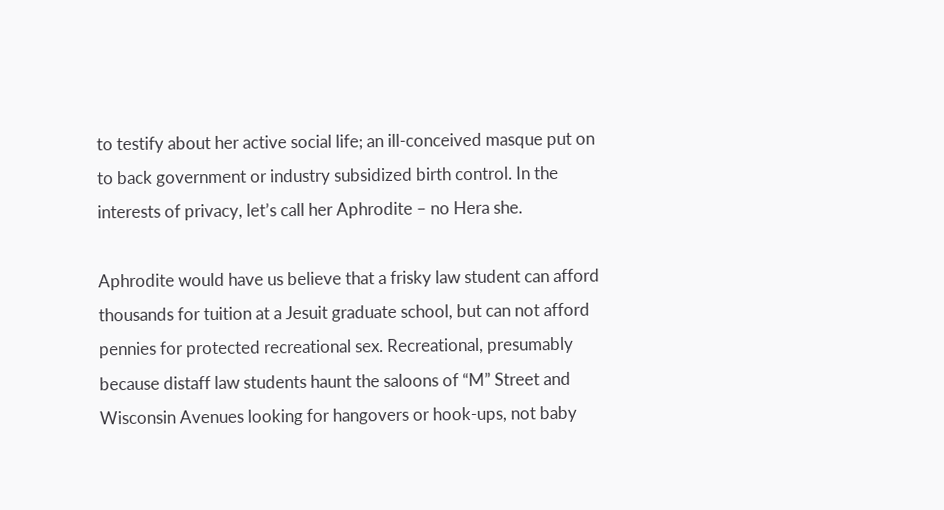to testify about her active social life; an ill-conceived masque put on to back government or industry subsidized birth control. In the interests of privacy, let’s call her Aphrodite – no Hera she.

Aphrodite would have us believe that a frisky law student can afford thousands for tuition at a Jesuit graduate school, but can not afford pennies for protected recreational sex. Recreational, presumably because distaff law students haunt the saloons of “M” Street and Wisconsin Avenues looking for hangovers or hook-ups, not baby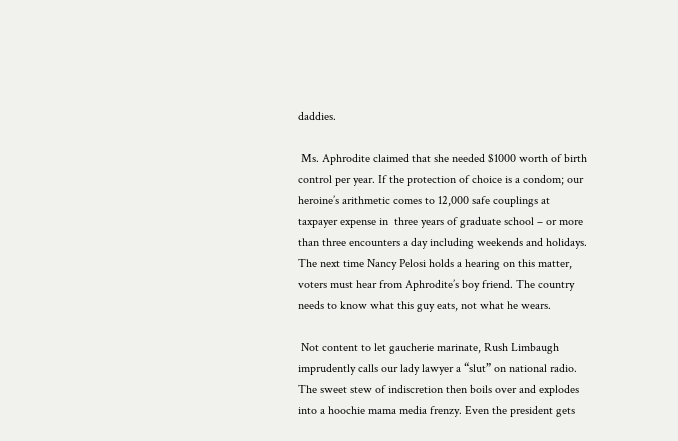daddies.

 Ms. Aphrodite claimed that she needed $1000 worth of birth control per year. If the protection of choice is a condom; our heroine’s arithmetic comes to 12,000 safe couplings at taxpayer expense in  three years of graduate school – or more than three encounters a day including weekends and holidays. The next time Nancy Pelosi holds a hearing on this matter, voters must hear from Aphrodite’s boy friend. The country needs to know what this guy eats, not what he wears.

 Not content to let gaucherie marinate, Rush Limbaugh imprudently calls our lady lawyer a “slut” on national radio. The sweet stew of indiscretion then boils over and explodes into a hoochie mama media frenzy. Even the president gets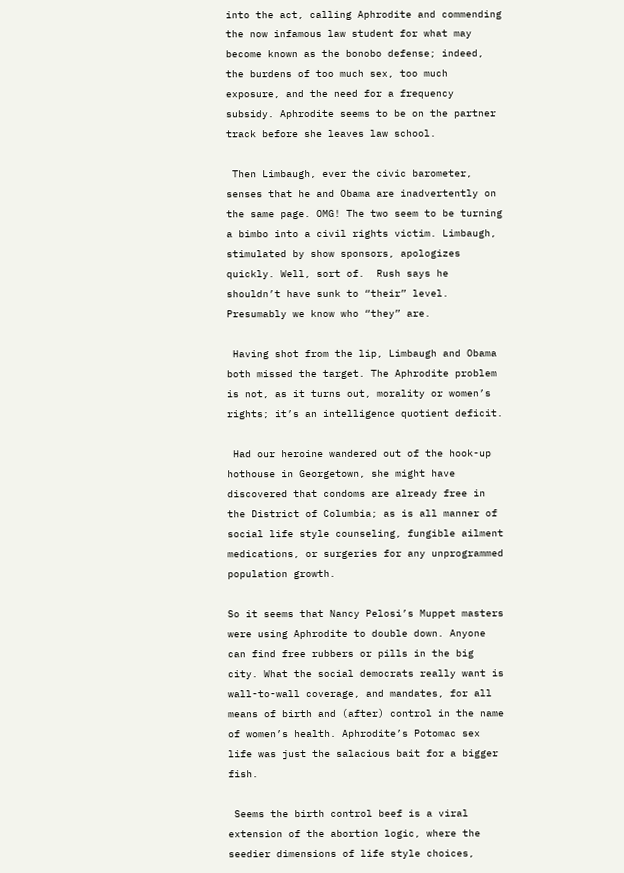into the act, calling Aphrodite and commending the now infamous law student for what may become known as the bonobo defense; indeed, the burdens of too much sex, too much exposure, and the need for a frequency subsidy. Aphrodite seems to be on the partner track before she leaves law school.

 Then Limbaugh, ever the civic barometer, senses that he and Obama are inadvertently on the same page. OMG! The two seem to be turning a bimbo into a civil rights victim. Limbaugh, stimulated by show sponsors, apologizes quickly. Well, sort of.  Rush says he shouldn’t have sunk to “their” level. Presumably we know who “they” are.

 Having shot from the lip, Limbaugh and Obama both missed the target. The Aphrodite problem is not, as it turns out, morality or women’s rights; it’s an intelligence quotient deficit.

 Had our heroine wandered out of the hook-up hothouse in Georgetown, she might have discovered that condoms are already free in the District of Columbia; as is all manner of social life style counseling, fungible ailment medications, or surgeries for any unprogrammed population growth.

So it seems that Nancy Pelosi’s Muppet masters were using Aphrodite to double down. Anyone can find free rubbers or pills in the big city. What the social democrats really want is wall-to-wall coverage, and mandates, for all means of birth and (after) control in the name of women’s health. Aphrodite’s Potomac sex life was just the salacious bait for a bigger fish.

 Seems the birth control beef is a viral extension of the abortion logic, where the seedier dimensions of life style choices,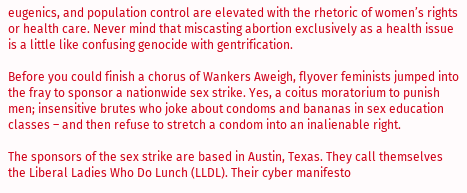eugenics, and population control are elevated with the rhetoric of women’s rights or health care. Never mind that miscasting abortion exclusively as a health issue is a little like confusing genocide with gentrification.

Before you could finish a chorus of Wankers Aweigh, flyover feminists jumped into the fray to sponsor a nationwide sex strike. Yes, a coitus moratorium to punish men; insensitive brutes who joke about condoms and bananas in sex education classes – and then refuse to stretch a condom into an inalienable right.

The sponsors of the sex strike are based in Austin, Texas. They call themselves the Liberal Ladies Who Do Lunch (LLDL). Their cyber manifesto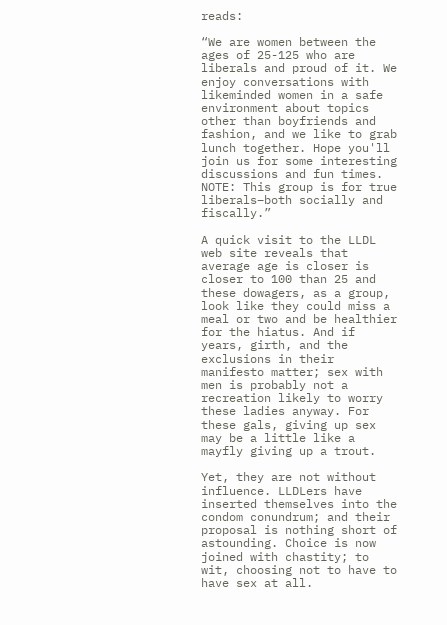reads:

“We are women between the ages of 25-125 who are liberals and proud of it. We enjoy conversations with likeminded women in a safe environment about topics other than boyfriends and fashion, and we like to grab lunch together. Hope you'll join us for some interesting discussions and fun times. NOTE: This group is for true liberals–both socially and fiscally.”

A quick visit to the LLDL web site reveals that average age is closer is closer to 100 than 25 and these dowagers, as a group, look like they could miss a meal or two and be healthier for the hiatus. And if years, girth, and the exclusions in their manifesto matter; sex with men is probably not a recreation likely to worry these ladies anyway. For these gals, giving up sex may be a little like a mayfly giving up a trout.

Yet, they are not without influence. LLDLers have inserted themselves into the condom conundrum; and their proposal is nothing short of astounding. Choice is now joined with chastity; to wit, choosing not to have to have sex at all.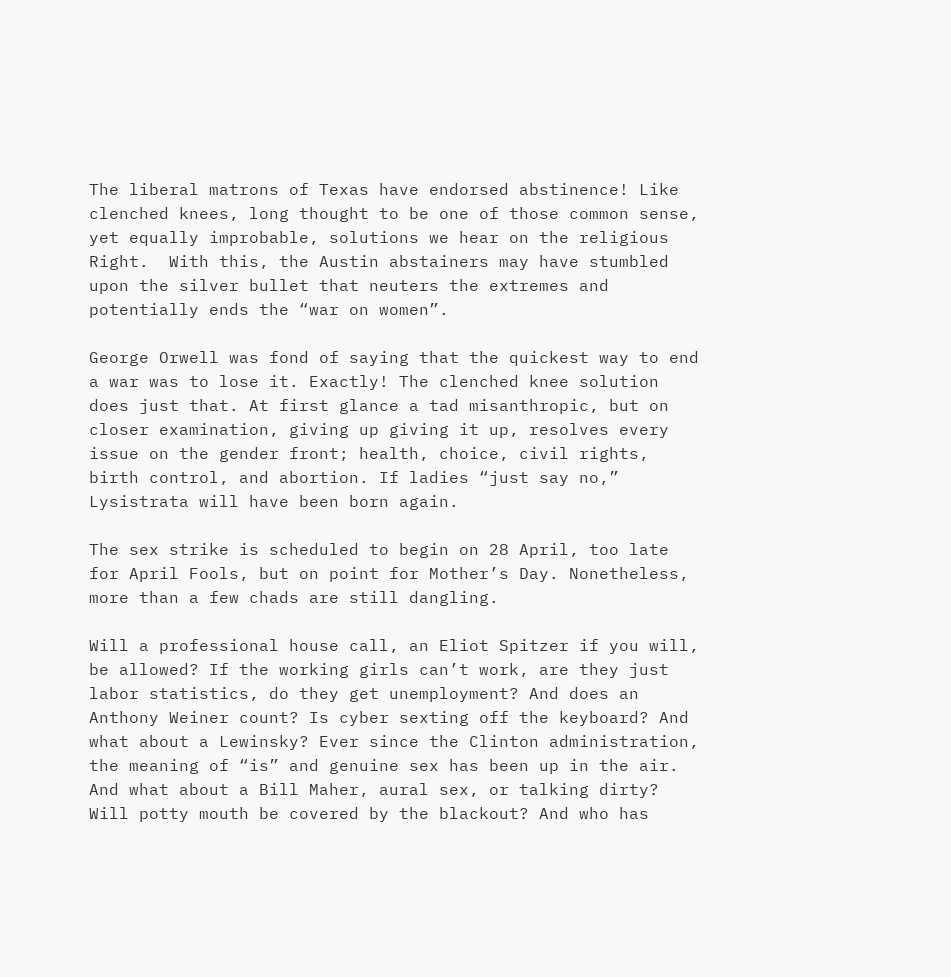The liberal matrons of Texas have endorsed abstinence! Like clenched knees, long thought to be one of those common sense, yet equally improbable, solutions we hear on the religious Right.  With this, the Austin abstainers may have stumbled upon the silver bullet that neuters the extremes and potentially ends the “war on women”.

George Orwell was fond of saying that the quickest way to end a war was to lose it. Exactly! The clenched knee solution does just that. At first glance a tad misanthropic, but on closer examination, giving up giving it up, resolves every issue on the gender front; health, choice, civil rights, birth control, and abortion. If ladies “just say no,” Lysistrata will have been born again.

The sex strike is scheduled to begin on 28 April, too late for April Fools, but on point for Mother’s Day. Nonetheless, more than a few chads are still dangling.

Will a professional house call, an Eliot Spitzer if you will, be allowed? If the working girls can’t work, are they just labor statistics, do they get unemployment? And does an Anthony Weiner count? Is cyber sexting off the keyboard? And what about a Lewinsky? Ever since the Clinton administration, the meaning of “is” and genuine sex has been up in the air. And what about a Bill Maher, aural sex, or talking dirty? Will potty mouth be covered by the blackout? And who has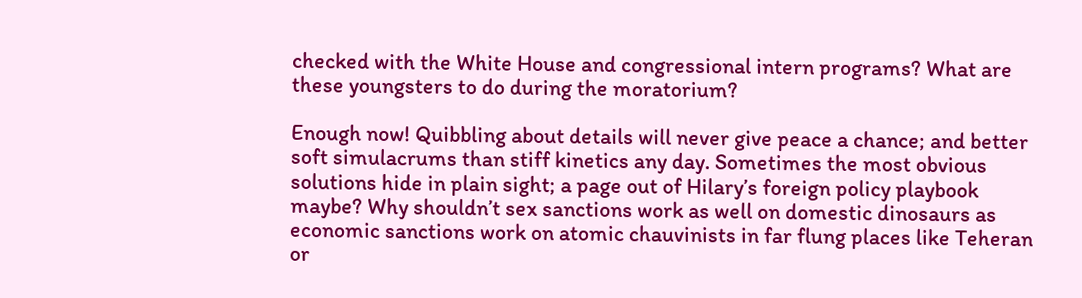checked with the White House and congressional intern programs? What are these youngsters to do during the moratorium?

Enough now! Quibbling about details will never give peace a chance; and better soft simulacrums than stiff kinetics any day. Sometimes the most obvious solutions hide in plain sight; a page out of Hilary’s foreign policy playbook maybe? Why shouldn’t sex sanctions work as well on domestic dinosaurs as economic sanctions work on atomic chauvinists in far flung places like Teheran or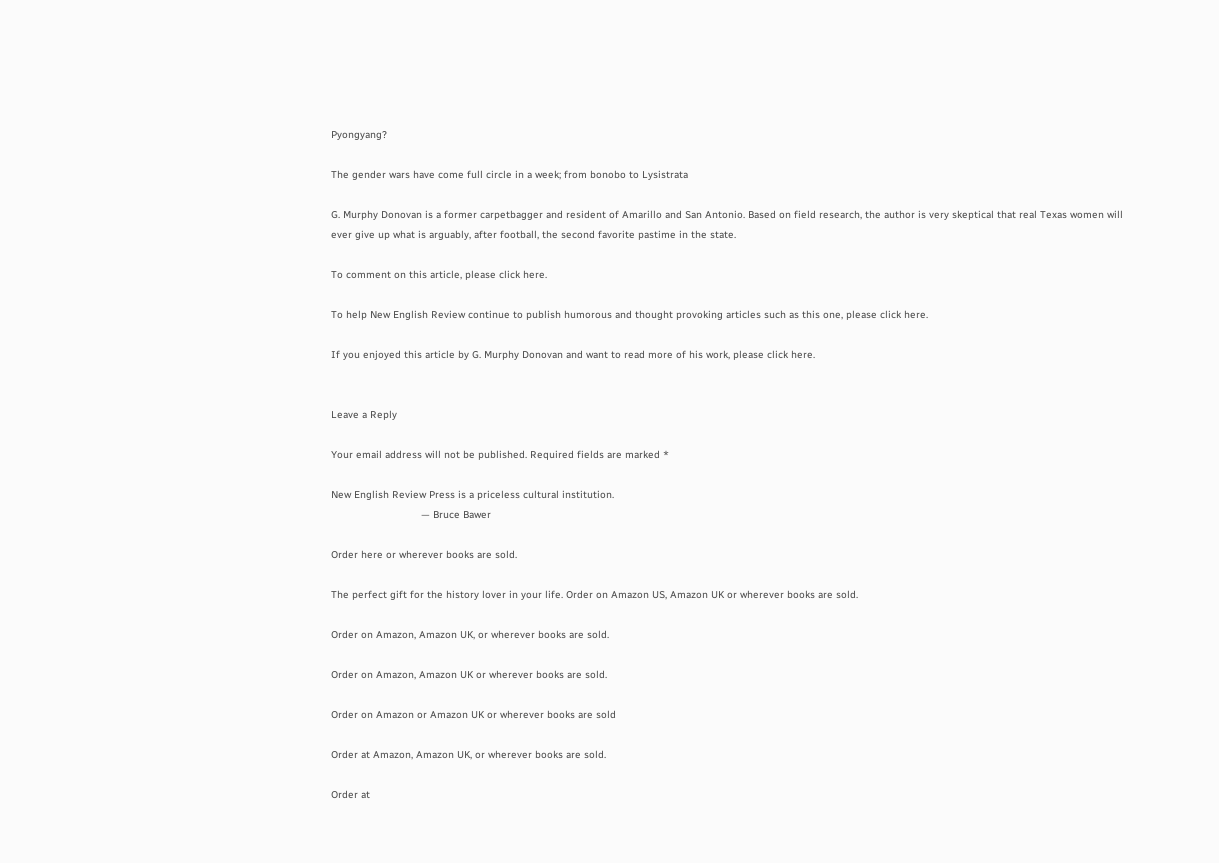Pyongyang?

The gender wars have come full circle in a week; from bonobo to Lysistrata

G. Murphy Donovan is a former carpetbagger and resident of Amarillo and San Antonio. Based on field research, the author is very skeptical that real Texas women will ever give up what is arguably, after football, the second favorite pastime in the state.

To comment on this article, please click here.

To help New English Review continue to publish humorous and thought provoking articles such as this one, please click here.

If you enjoyed this article by G. Murphy Donovan and want to read more of his work, please click here.


Leave a Reply

Your email address will not be published. Required fields are marked *

New English Review Press is a priceless cultural institution.
                              — Bruce Bawer

Order here or wherever books are sold.

The perfect gift for the history lover in your life. Order on Amazon US, Amazon UK or wherever books are sold.

Order on Amazon, Amazon UK, or wherever books are sold.

Order on Amazon, Amazon UK or wherever books are sold.

Order on Amazon or Amazon UK or wherever books are sold

Order at Amazon, Amazon UK, or wherever books are sold.

Order at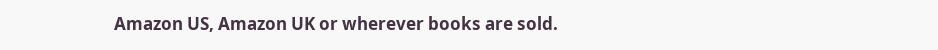Amazon US, Amazon UK or wherever books are sold.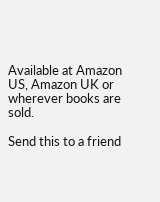Available at Amazon US, Amazon UK or wherever books are sold.

Send this to a friend